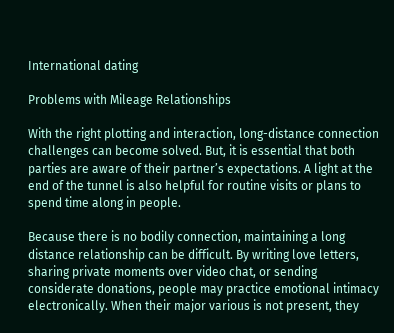International dating

Problems with Mileage Relationships

With the right plotting and interaction, long-distance connection challenges can become solved. But, it is essential that both parties are aware of their partner’s expectations. A light at the end of the tunnel is also helpful for routine visits or plans to spend time along in people.

Because there is no bodily connection, maintaining a long distance relationship can be difficult. By writing love letters, sharing private moments over video chat, or sending considerate donations, people may practice emotional intimacy electronically. When their major various is not present, they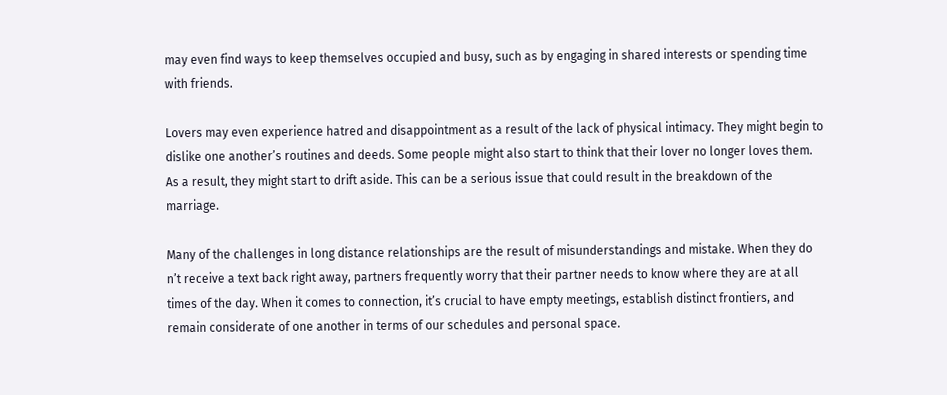may even find ways to keep themselves occupied and busy, such as by engaging in shared interests or spending time with friends.

Lovers may even experience hatred and disappointment as a result of the lack of physical intimacy. They might begin to dislike one another’s routines and deeds. Some people might also start to think that their lover no longer loves them. As a result, they might start to drift aside. This can be a serious issue that could result in the breakdown of the marriage.

Many of the challenges in long distance relationships are the result of misunderstandings and mistake. When they do n’t receive a text back right away, partners frequently worry that their partner needs to know where they are at all times of the day. When it comes to connection, it’s crucial to have empty meetings, establish distinct frontiers, and remain considerate of one another in terms of our schedules and personal space.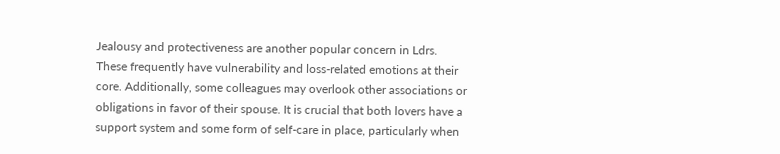Jealousy and protectiveness are another popular concern in Ldrs. These frequently have vulnerability and loss-related emotions at their core. Additionally, some colleagues may overlook other associations or obligations in favor of their spouse. It is crucial that both lovers have a support system and some form of self-care in place, particularly when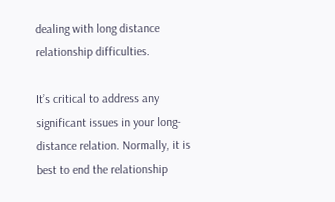dealing with long distance relationship difficulties.

It’s critical to address any significant issues in your long-distance relation. Normally, it is best to end the relationship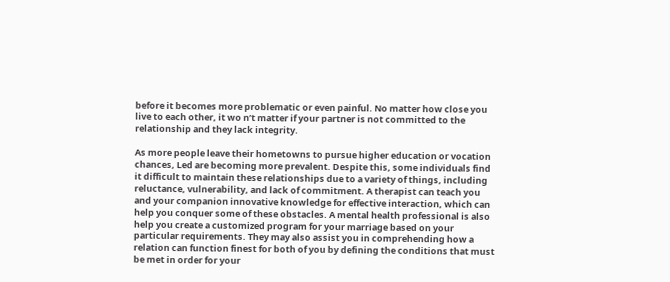before it becomes more problematic or even painful. No matter how close you live to each other, it wo n’t matter if your partner is not committed to the relationship and they lack integrity.

As more people leave their hometowns to pursue higher education or vocation chances, Led are becoming more prevalent. Despite this, some individuals find it difficult to maintain these relationships due to a variety of things, including reluctance, vulnerability, and lack of commitment. A therapist can teach you and your companion innovative knowledge for effective interaction, which can help you conquer some of these obstacles. A mental health professional is also help you create a customized program for your marriage based on your particular requirements. They may also assist you in comprehending how a relation can function finest for both of you by defining the conditions that must be met in order for your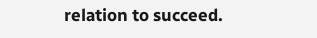relation to succeed.